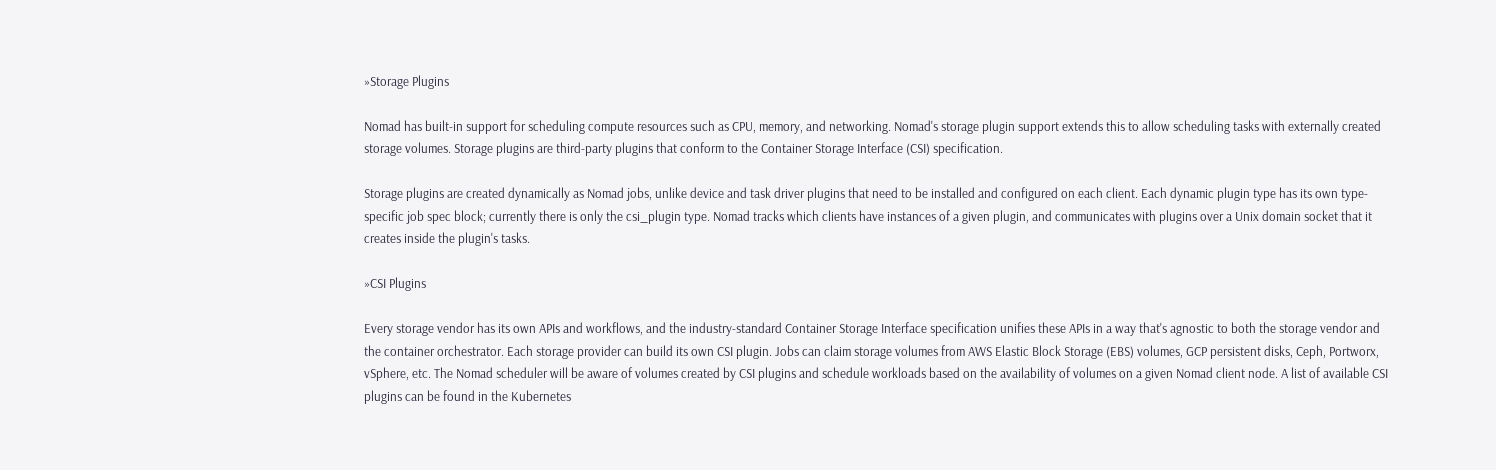»Storage Plugins

Nomad has built-in support for scheduling compute resources such as CPU, memory, and networking. Nomad's storage plugin support extends this to allow scheduling tasks with externally created storage volumes. Storage plugins are third-party plugins that conform to the Container Storage Interface (CSI) specification.

Storage plugins are created dynamically as Nomad jobs, unlike device and task driver plugins that need to be installed and configured on each client. Each dynamic plugin type has its own type-specific job spec block; currently there is only the csi_plugin type. Nomad tracks which clients have instances of a given plugin, and communicates with plugins over a Unix domain socket that it creates inside the plugin's tasks.

»CSI Plugins

Every storage vendor has its own APIs and workflows, and the industry-standard Container Storage Interface specification unifies these APIs in a way that's agnostic to both the storage vendor and the container orchestrator. Each storage provider can build its own CSI plugin. Jobs can claim storage volumes from AWS Elastic Block Storage (EBS) volumes, GCP persistent disks, Ceph, Portworx, vSphere, etc. The Nomad scheduler will be aware of volumes created by CSI plugins and schedule workloads based on the availability of volumes on a given Nomad client node. A list of available CSI plugins can be found in the Kubernetes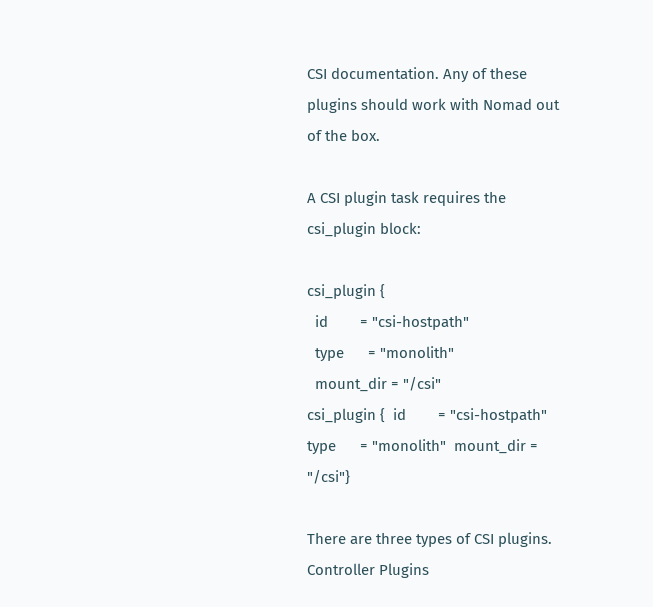CSI documentation. Any of these plugins should work with Nomad out of the box.

A CSI plugin task requires the csi_plugin block:

csi_plugin {
  id        = "csi-hostpath"
  type      = "monolith"
  mount_dir = "/csi"
csi_plugin {  id        = "csi-hostpath"  type      = "monolith"  mount_dir = "/csi"}

There are three types of CSI plugins. Controller Plugins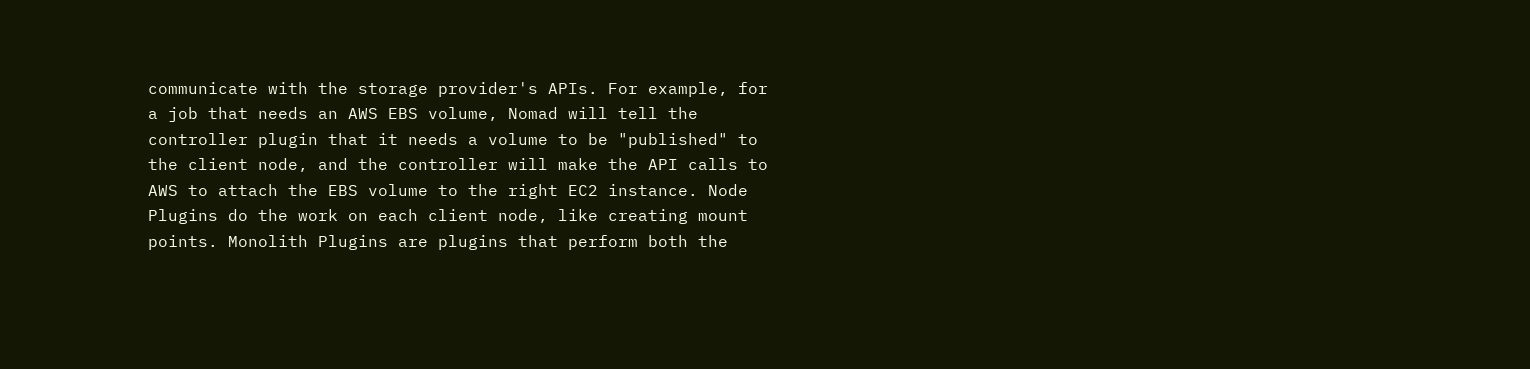communicate with the storage provider's APIs. For example, for a job that needs an AWS EBS volume, Nomad will tell the controller plugin that it needs a volume to be "published" to the client node, and the controller will make the API calls to AWS to attach the EBS volume to the right EC2 instance. Node Plugins do the work on each client node, like creating mount points. Monolith Plugins are plugins that perform both the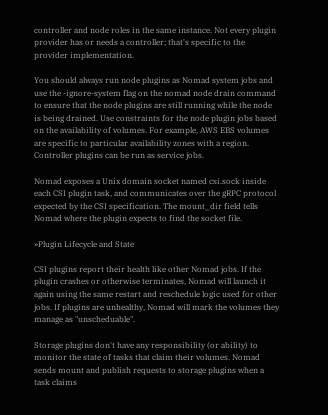controller and node roles in the same instance. Not every plugin provider has or needs a controller; that's specific to the provider implementation.

You should always run node plugins as Nomad system jobs and use the -ignore-system flag on the nomad node drain command to ensure that the node plugins are still running while the node is being drained. Use constraints for the node plugin jobs based on the availability of volumes. For example, AWS EBS volumes are specific to particular availability zones with a region. Controller plugins can be run as service jobs.

Nomad exposes a Unix domain socket named csi.sock inside each CSI plugin task, and communicates over the gRPC protocol expected by the CSI specification. The mount_dir field tells Nomad where the plugin expects to find the socket file.

»Plugin Lifecycle and State

CSI plugins report their health like other Nomad jobs. If the plugin crashes or otherwise terminates, Nomad will launch it again using the same restart and reschedule logic used for other jobs. If plugins are unhealthy, Nomad will mark the volumes they manage as "unscheduable".

Storage plugins don't have any responsibility (or ability) to monitor the state of tasks that claim their volumes. Nomad sends mount and publish requests to storage plugins when a task claims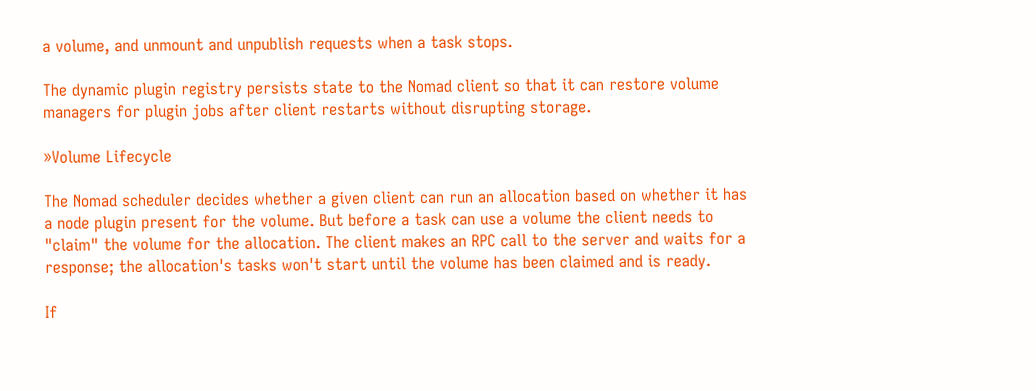a volume, and unmount and unpublish requests when a task stops.

The dynamic plugin registry persists state to the Nomad client so that it can restore volume managers for plugin jobs after client restarts without disrupting storage.

»Volume Lifecycle

The Nomad scheduler decides whether a given client can run an allocation based on whether it has a node plugin present for the volume. But before a task can use a volume the client needs to "claim" the volume for the allocation. The client makes an RPC call to the server and waits for a response; the allocation's tasks won't start until the volume has been claimed and is ready.

If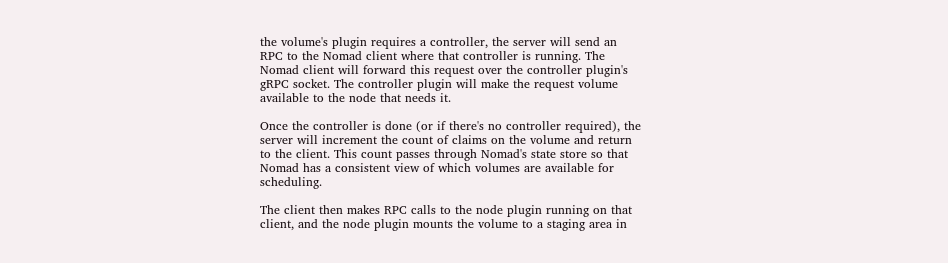the volume's plugin requires a controller, the server will send an RPC to the Nomad client where that controller is running. The Nomad client will forward this request over the controller plugin's gRPC socket. The controller plugin will make the request volume available to the node that needs it.

Once the controller is done (or if there's no controller required), the server will increment the count of claims on the volume and return to the client. This count passes through Nomad's state store so that Nomad has a consistent view of which volumes are available for scheduling.

The client then makes RPC calls to the node plugin running on that client, and the node plugin mounts the volume to a staging area in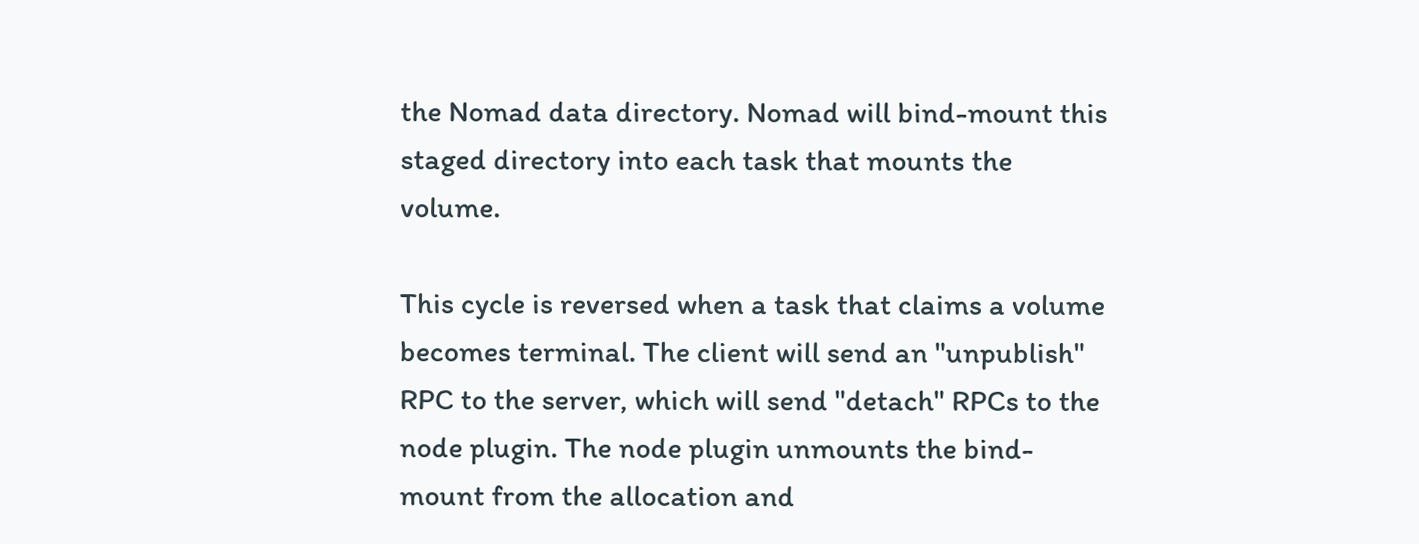the Nomad data directory. Nomad will bind-mount this staged directory into each task that mounts the volume.

This cycle is reversed when a task that claims a volume becomes terminal. The client will send an "unpublish" RPC to the server, which will send "detach" RPCs to the node plugin. The node plugin unmounts the bind-mount from the allocation and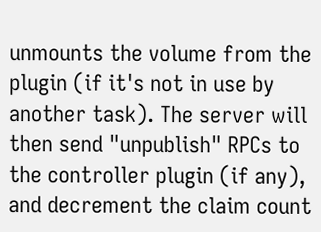unmounts the volume from the plugin (if it's not in use by another task). The server will then send "unpublish" RPCs to the controller plugin (if any), and decrement the claim count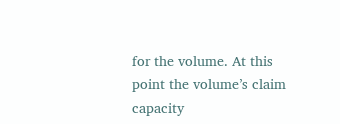for the volume. At this point the volume’s claim capacity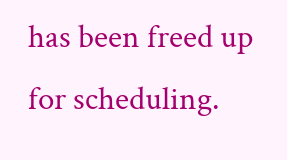has been freed up for scheduling.